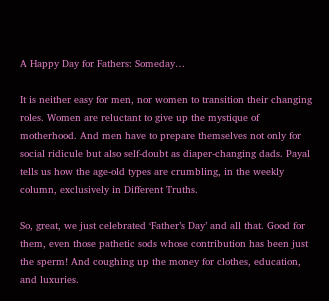A Happy Day for Fathers: Someday…

It is neither easy for men, nor women to transition their changing roles. Women are reluctant to give up the mystique of motherhood. And men have to prepare themselves not only for social ridicule but also self-doubt as diaper-changing dads. Payal tells us how the age-old types are crumbling, in the weekly column, exclusively in Different Truths.

So, great, we just celebrated ‘Father’s Day’ and all that. Good for them, even those pathetic sods whose contribution has been just the sperm! And coughing up the money for clothes, education, and luxuries.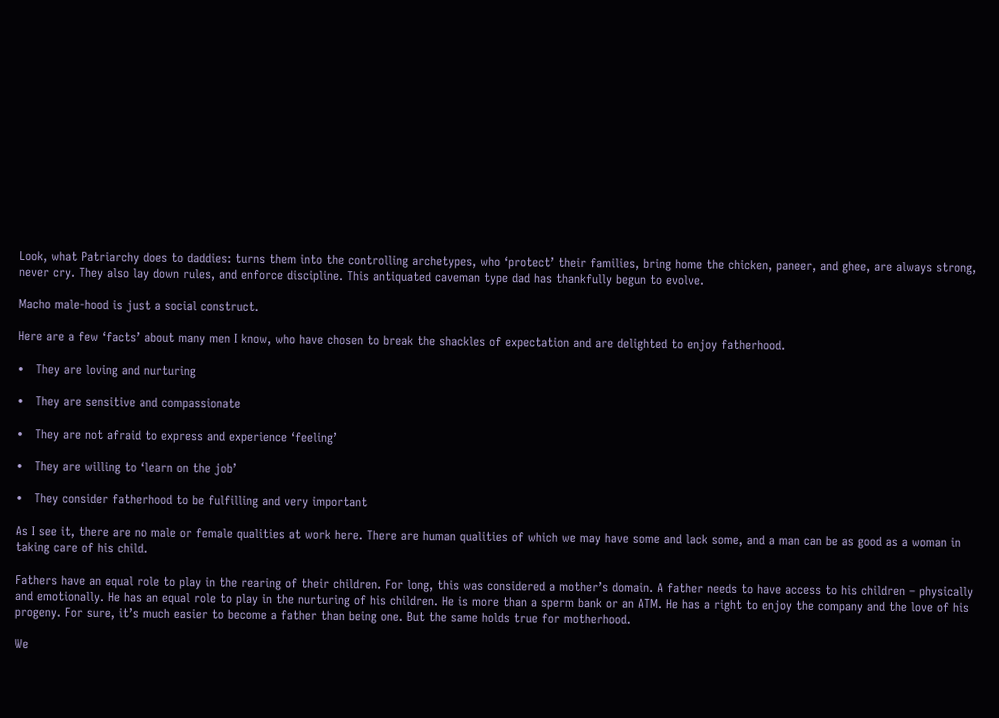Look, what Patriarchy does to daddies: turns them into the controlling archetypes, who ‘protect’ their families, bring home the chicken, paneer, and ghee, are always strong, never cry. They also lay down rules, and enforce discipline. This antiquated caveman type dad has thankfully begun to evolve.

Macho male-hood is just a social construct.

Here are a few ‘facts’ about many men I know, who have chosen to break the shackles of expectation and are delighted to enjoy fatherhood.

•   They are loving and nurturing

•   They are sensitive and compassionate

•   They are not afraid to express and experience ‘feeling’

•   They are willing to ‘learn on the job’

•   They consider fatherhood to be fulfilling and very important

As I see it, there are no male or female qualities at work here. There are human qualities of which we may have some and lack some, and a man can be as good as a woman in taking care of his child.

Fathers have an equal role to play in the rearing of their children. For long, this was considered a mother’s domain. A father needs to have access to his children – physically and emotionally. He has an equal role to play in the nurturing of his children. He is more than a sperm bank or an ATM. He has a right to enjoy the company and the love of his progeny. For sure, it’s much easier to become a father than being one. But the same holds true for motherhood.

We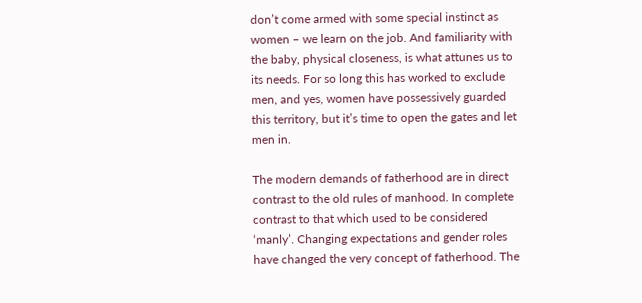don’t come armed with some special instinct as women – we learn on the job. And familiarity with the baby, physical closeness, is what attunes us to its needs. For so long this has worked to exclude men, and yes, women have possessively guarded this territory, but it’s time to open the gates and let men in.

The modern demands of fatherhood are in direct contrast to the old rules of manhood. In complete contrast to that which used to be considered ‘manly’. Changing expectations and gender roles have changed the very concept of fatherhood. The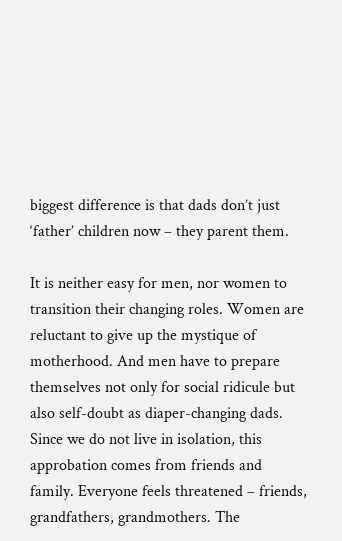biggest difference is that dads don’t just ‘father’ children now – they parent them.

It is neither easy for men, nor women to transition their changing roles. Women are reluctant to give up the mystique of motherhood. And men have to prepare themselves not only for social ridicule but also self-doubt as diaper-changing dads. Since we do not live in isolation, this approbation comes from friends and family. Everyone feels threatened – friends, grandfathers, grandmothers. The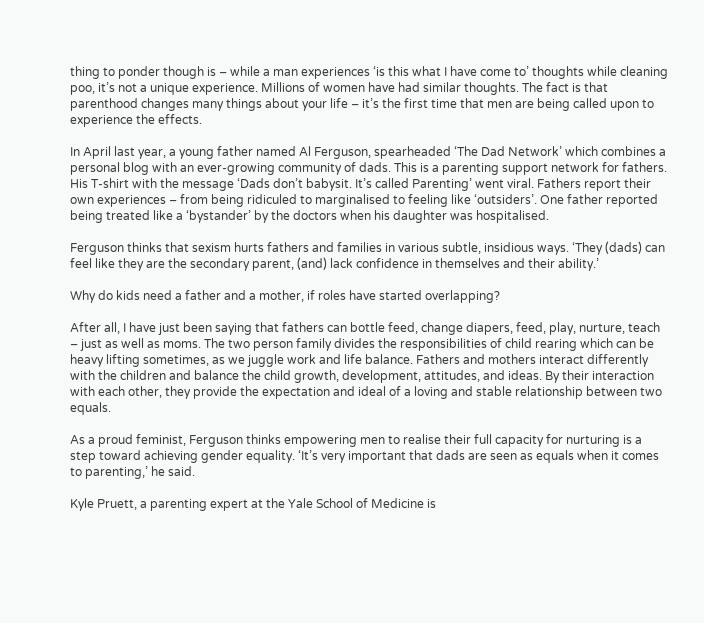thing to ponder though is – while a man experiences ‘is this what I have come to’ thoughts while cleaning poo, it’s not a unique experience. Millions of women have had similar thoughts. The fact is that parenthood changes many things about your life – it’s the first time that men are being called upon to experience the effects.

In April last year, a young father named Al Ferguson, spearheaded ‘The Dad Network’ which combines a personal blog with an ever-growing community of dads. This is a parenting support network for fathers. His T-shirt with the message ‘Dads don’t babysit. It’s called Parenting’ went viral. Fathers report their own experiences – from being ridiculed to marginalised to feeling like ‘outsiders’. One father reported being treated like a ‘bystander’ by the doctors when his daughter was hospitalised.

Ferguson thinks that sexism hurts fathers and families in various subtle, insidious ways. ‘They (dads) can feel like they are the secondary parent, (and) lack confidence in themselves and their ability.’

Why do kids need a father and a mother, if roles have started overlapping?

After all, I have just been saying that fathers can bottle feed, change diapers, feed, play, nurture, teach – just as well as moms. The two person family divides the responsibilities of child rearing which can be heavy lifting sometimes, as we juggle work and life balance. Fathers and mothers interact differently with the children and balance the child growth, development, attitudes, and ideas. By their interaction with each other, they provide the expectation and ideal of a loving and stable relationship between two equals.

As a proud feminist, Ferguson thinks empowering men to realise their full capacity for nurturing is a step toward achieving gender equality. ‘It’s very important that dads are seen as equals when it comes to parenting,’ he said.

Kyle Pruett, a parenting expert at the Yale School of Medicine is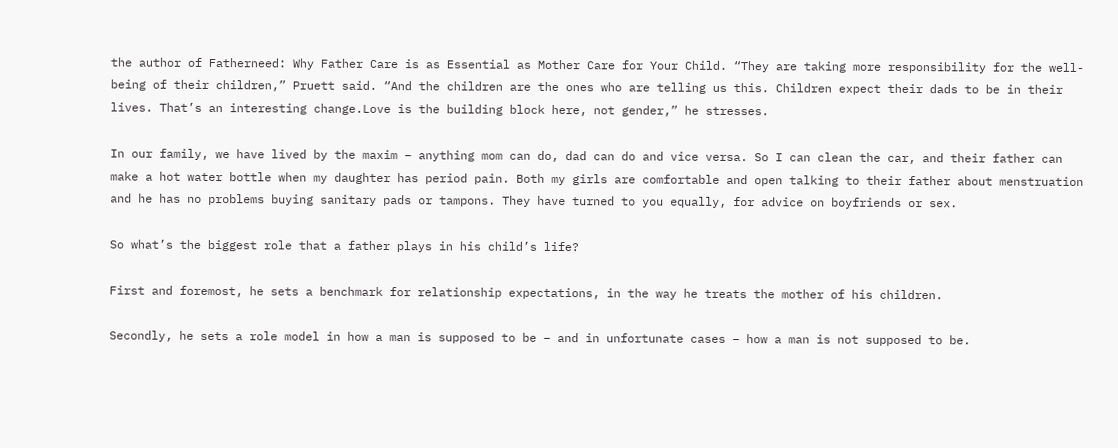the author of Fatherneed: Why Father Care is as Essential as Mother Care for Your Child. “They are taking more responsibility for the well-being of their children,” Pruett said. “And the children are the ones who are telling us this. Children expect their dads to be in their lives. That’s an interesting change.Love is the building block here, not gender,” he stresses.

In our family, we have lived by the maxim – anything mom can do, dad can do and vice versa. So I can clean the car, and their father can make a hot water bottle when my daughter has period pain. Both my girls are comfortable and open talking to their father about menstruation and he has no problems buying sanitary pads or tampons. They have turned to you equally, for advice on boyfriends or sex.

So what’s the biggest role that a father plays in his child’s life?

First and foremost, he sets a benchmark for relationship expectations, in the way he treats the mother of his children.

Secondly, he sets a role model in how a man is supposed to be – and in unfortunate cases – how a man is not supposed to be.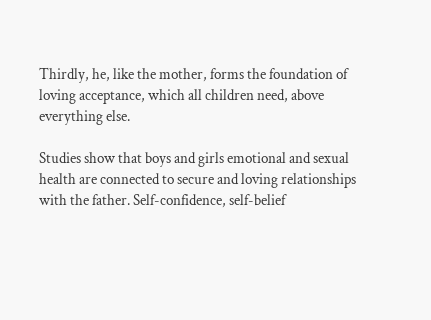Thirdly, he, like the mother, forms the foundation of loving acceptance, which all children need, above everything else.

Studies show that boys and girls emotional and sexual health are connected to secure and loving relationships with the father. Self-confidence, self-belief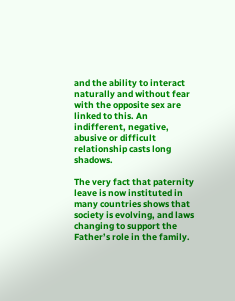and the ability to interact naturally and without fear with the opposite sex are linked to this. An indifferent, negative, abusive or difficult relationship casts long shadows.

The very fact that paternity leave is now instituted in many countries shows that society is evolving, and laws changing to support the Father’s role in the family.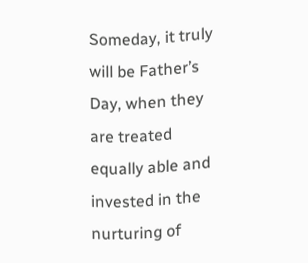Someday, it truly will be Father’s Day, when they are treated equally able and invested in the nurturing of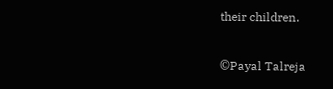their children.

©Payal Talreja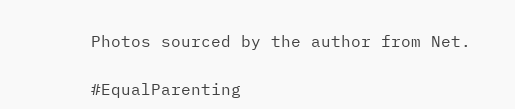Photos sourced by the author from Net.

#EqualParenting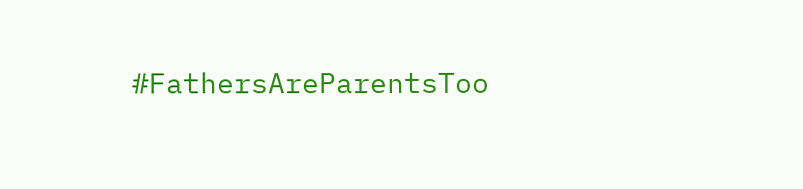#FathersAreParentsToo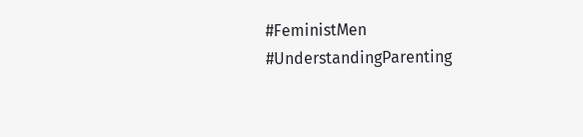#FeministMen #UnderstandingParenting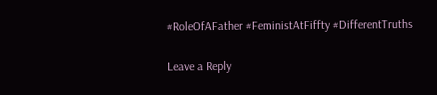#RoleOfAFather #FeministAtFiffty #DifferentTruths

Leave a Reply